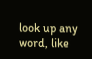look up any word, like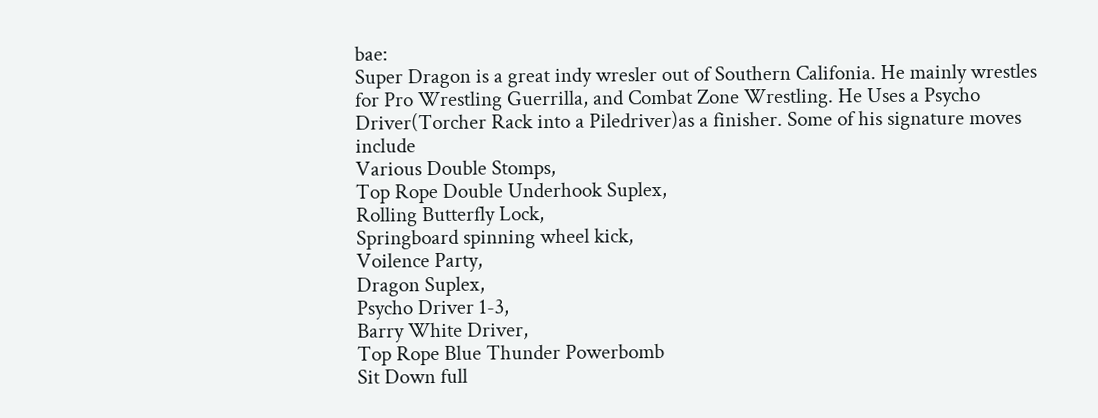bae:
Super Dragon is a great indy wresler out of Southern Califonia. He mainly wrestles for Pro Wrestling Guerrilla, and Combat Zone Wrestling. He Uses a Psycho Driver(Torcher Rack into a Piledriver)as a finisher. Some of his signature moves include
Various Double Stomps,
Top Rope Double Underhook Suplex,
Rolling Butterfly Lock,
Springboard spinning wheel kick,
Voilence Party,
Dragon Suplex,
Psycho Driver 1-3,
Barry White Driver,
Top Rope Blue Thunder Powerbomb
Sit Down full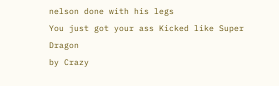nelson done with his legs
You just got your ass Kicked like Super Dragon
by Crazy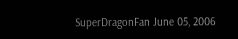SuperDragonFan June 05, 2006